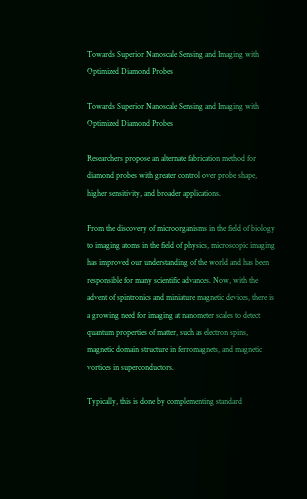Towards Superior Nanoscale Sensing and Imaging with Optimized Diamond Probes

Towards Superior Nanoscale Sensing and Imaging with Optimized Diamond Probes

Researchers propose an alternate fabrication method for diamond probes with greater control over probe shape, higher sensitivity, and broader applications.

From the discovery of microorganisms in the field of biology to imaging atoms in the field of physics, microscopic imaging has improved our understanding of the world and has been responsible for many scientific advances. Now, with the advent of spintronics and miniature magnetic devices, there is a growing need for imaging at nanometer scales to detect quantum properties of matter, such as electron spins, magnetic domain structure in ferromagnets, and magnetic vortices in superconductors.

Typically, this is done by complementing standard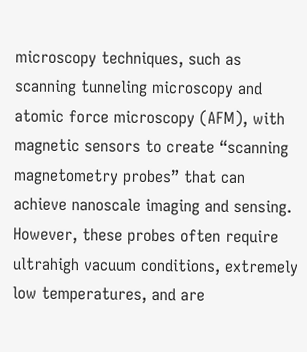microscopy techniques, such as scanning tunneling microscopy and atomic force microscopy (AFM), with magnetic sensors to create “scanning magnetometry probes” that can achieve nanoscale imaging and sensing. However, these probes often require ultrahigh vacuum conditions, extremely low temperatures, and are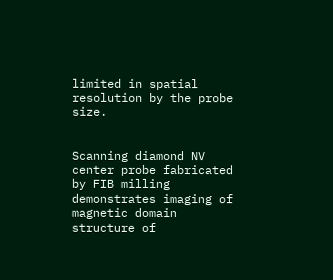limited in spatial resolution by the probe size.


Scanning diamond NV center probe fabricated by FIB milling demonstrates imaging of magnetic domain structure of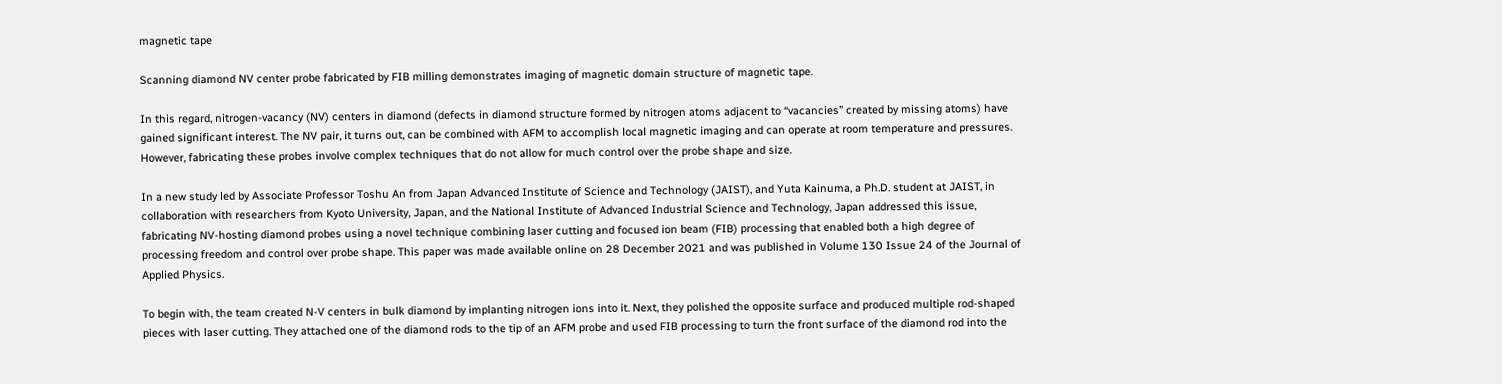magnetic tape

Scanning diamond NV center probe fabricated by FIB milling demonstrates imaging of magnetic domain structure of magnetic tape.

In this regard, nitrogen-vacancy (NV) centers in diamond (defects in diamond structure formed by nitrogen atoms adjacent to “vacancies” created by missing atoms) have gained significant interest. The NV pair, it turns out, can be combined with AFM to accomplish local magnetic imaging and can operate at room temperature and pressures. However, fabricating these probes involve complex techniques that do not allow for much control over the probe shape and size.

In a new study led by Associate Professor Toshu An from Japan Advanced Institute of Science and Technology (JAIST), and Yuta Kainuma, a Ph.D. student at JAIST, in collaboration with researchers from Kyoto University, Japan, and the National Institute of Advanced Industrial Science and Technology, Japan addressed this issue, fabricating NV-hosting diamond probes using a novel technique combining laser cutting and focused ion beam (FIB) processing that enabled both a high degree of processing freedom and control over probe shape. This paper was made available online on 28 December 2021 and was published in Volume 130 Issue 24 of the Journal of Applied Physics.

To begin with, the team created N-V centers in bulk diamond by implanting nitrogen ions into it. Next, they polished the opposite surface and produced multiple rod-shaped pieces with laser cutting. They attached one of the diamond rods to the tip of an AFM probe and used FIB processing to turn the front surface of the diamond rod into the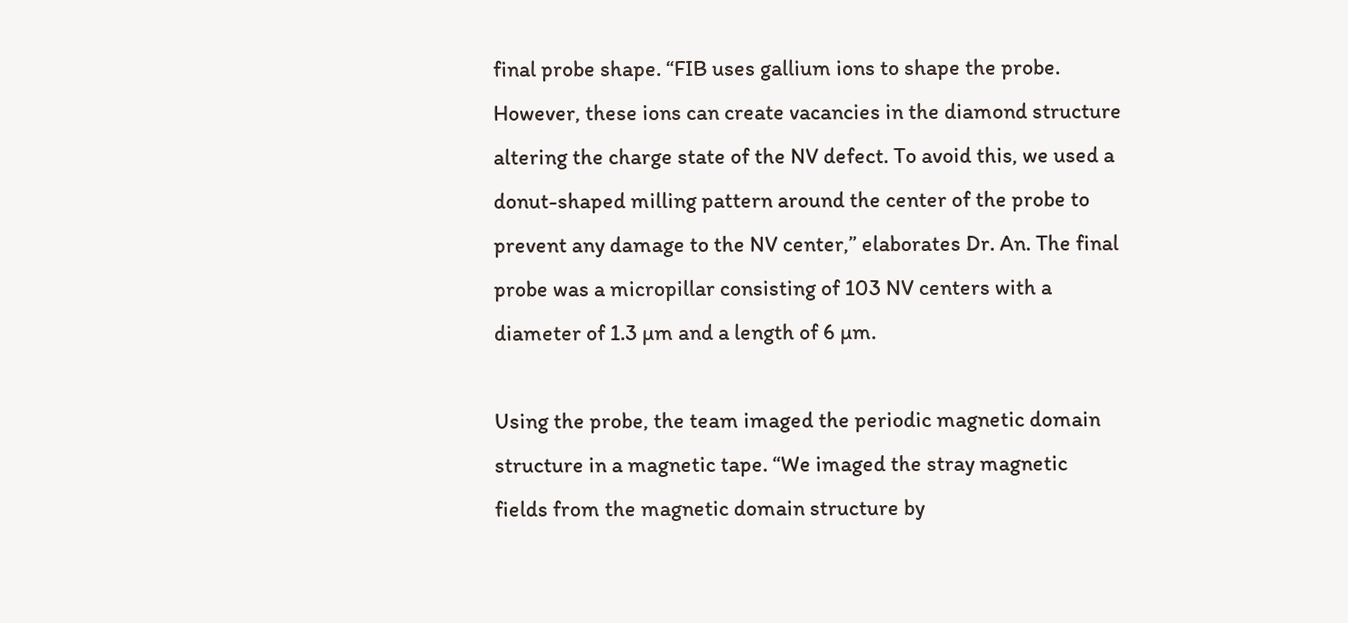final probe shape. “FIB uses gallium ions to shape the probe. However, these ions can create vacancies in the diamond structure altering the charge state of the NV defect. To avoid this, we used a donut-shaped milling pattern around the center of the probe to prevent any damage to the NV center,” elaborates Dr. An. The final probe was a micropillar consisting of 103 NV centers with a diameter of 1.3 µm and a length of 6 µm.

Using the probe, the team imaged the periodic magnetic domain structure in a magnetic tape. “We imaged the stray magnetic fields from the magnetic domain structure by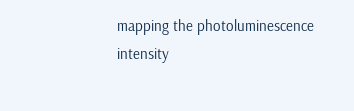mapping the photoluminescence intensity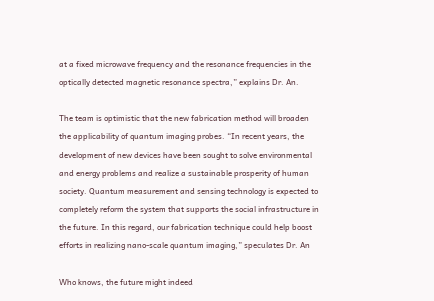at a fixed microwave frequency and the resonance frequencies in the optically detected magnetic resonance spectra,” explains Dr. An.

The team is optimistic that the new fabrication method will broaden the applicability of quantum imaging probes. “In recent years, the development of new devices have been sought to solve environmental and energy problems and realize a sustainable prosperity of human society. Quantum measurement and sensing technology is expected to completely reform the system that supports the social infrastructure in the future. In this regard, our fabrication technique could help boost efforts in realizing nano-scale quantum imaging,” speculates Dr. An

Who knows, the future might indeed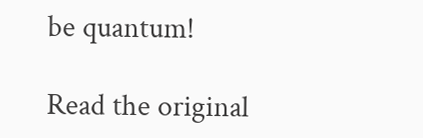be quantum!

Read the original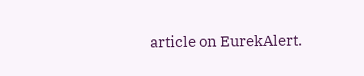article on EurekAlert.